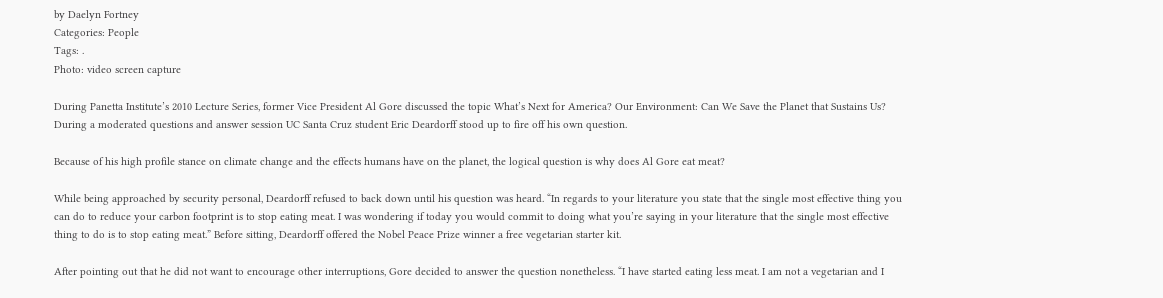by Daelyn Fortney
Categories: People
Tags: .
Photo: video screen capture

During Panetta Institute’s 2010 Lecture Series, former Vice President Al Gore discussed the topic What’s Next for America? Our Environment: Can We Save the Planet that Sustains Us? During a moderated questions and answer session UC Santa Cruz student Eric Deardorff stood up to fire off his own question.

Because of his high profile stance on climate change and the effects humans have on the planet, the logical question is why does Al Gore eat meat?

While being approached by security personal, Deardorff refused to back down until his question was heard. “In regards to your literature you state that the single most effective thing you can do to reduce your carbon footprint is to stop eating meat. I was wondering if today you would commit to doing what you’re saying in your literature that the single most effective thing to do is to stop eating meat.” Before sitting, Deardorff offered the Nobel Peace Prize winner a free vegetarian starter kit.

After pointing out that he did not want to encourage other interruptions, Gore decided to answer the question nonetheless. “I have started eating less meat. I am not a vegetarian and I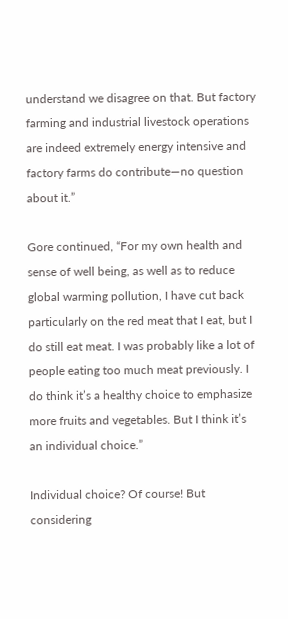understand we disagree on that. But factory farming and industrial livestock operations are indeed extremely energy intensive and factory farms do contribute—no question about it.”

Gore continued, “For my own health and sense of well being, as well as to reduce global warming pollution, I have cut back particularly on the red meat that I eat, but I do still eat meat. I was probably like a lot of people eating too much meat previously. I do think it’s a healthy choice to emphasize more fruits and vegetables. But I think it’s an individual choice.”

Individual choice? Of course! But considering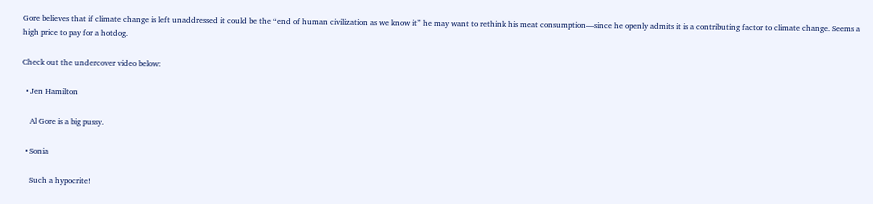Gore believes that if climate change is left unaddressed it could be the “end of human civilization as we know it” he may want to rethink his meat consumption—since he openly admits it is a contributing factor to climate change. Seems a high price to pay for a hotdog.

Check out the undercover video below:

  • Jen Hamilton

    Al Gore is a big pussy.

  • Sonia

    Such a hypocrite!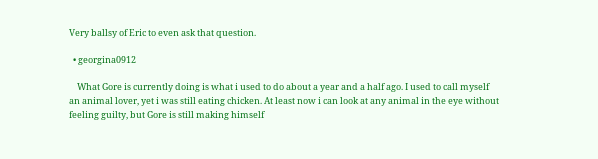Very ballsy of Eric to even ask that question.

  • georgina0912

    What Gore is currently doing is what i used to do about a year and a half ago. I used to call myself an animal lover, yet i was still eating chicken. At least now i can look at any animal in the eye without feeling guilty, but Gore is still making himself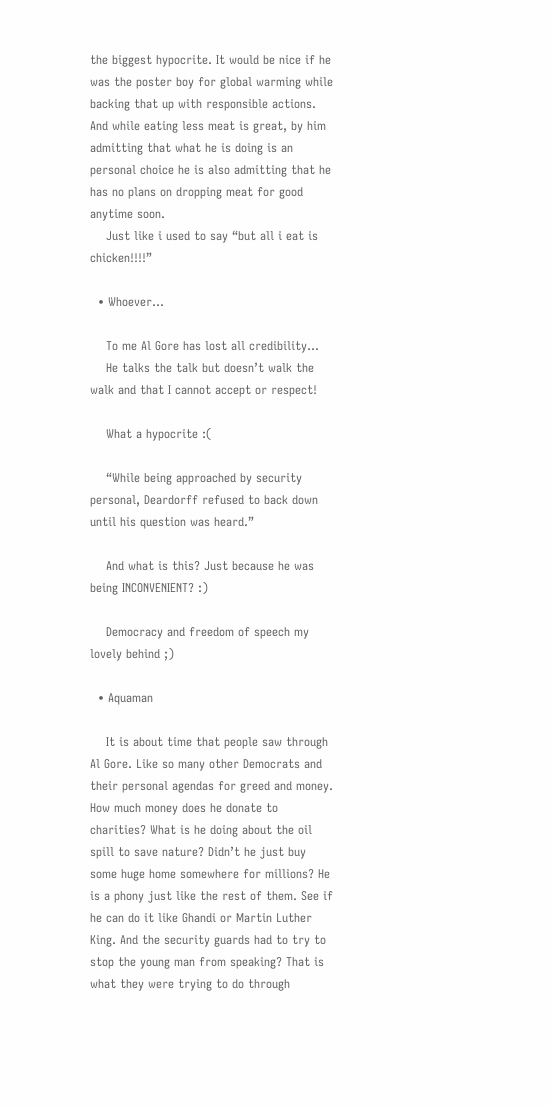the biggest hypocrite. It would be nice if he was the poster boy for global warming while backing that up with responsible actions. And while eating less meat is great, by him admitting that what he is doing is an personal choice he is also admitting that he has no plans on dropping meat for good anytime soon.
    Just like i used to say “but all i eat is chicken!!!!”

  • Whoever…

    To me Al Gore has lost all credibility…
    He talks the talk but doesn’t walk the walk and that I cannot accept or respect!

    What a hypocrite :(

    “While being approached by security personal, Deardorff refused to back down until his question was heard.”

    And what is this? Just because he was being INCONVENIENT? :)

    Democracy and freedom of speech my lovely behind ;)

  • Aquaman

    It is about time that people saw through Al Gore. Like so many other Democrats and their personal agendas for greed and money. How much money does he donate to charities? What is he doing about the oil spill to save nature? Didn’t he just buy some huge home somewhere for millions? He is a phony just like the rest of them. See if he can do it like Ghandi or Martin Luther King. And the security guards had to try to stop the young man from speaking? That is what they were trying to do through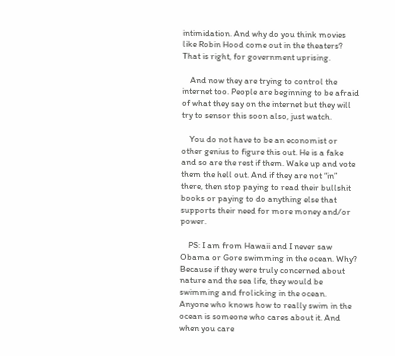intimidation. And why do you think movies like Robin Hood come out in the theaters? That is right, for government uprising.

    And now they are trying to control the internet too. People are beginning to be afraid of what they say on the internet but they will try to sensor this soon also, just watch.

    You do not have to be an economist or other genius to figure this out. He is a fake and so are the rest if them. Wake up and vote them the hell out. And if they are not “in” there, then stop paying to read their bullshit books or paying to do anything else that supports their need for more money and/or power.

    PS: I am from Hawaii and I never saw Obama or Gore swimming in the ocean. Why? Because if they were truly concerned about nature and the sea life, they would be swimming and frolicking in the ocean. Anyone who knows how to really swim in the ocean is someone who cares about it. And when you care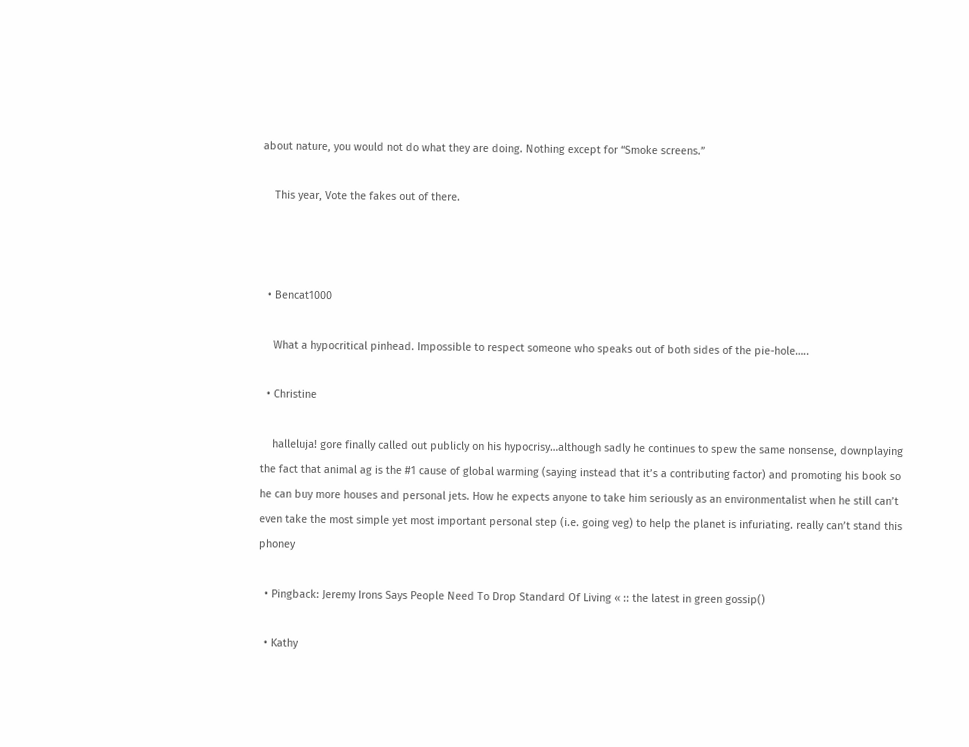about nature, you would not do what they are doing. Nothing except for “Smoke screens.”

    This year, Vote the fakes out of there.



  • Bencat1000

    What a hypocritical pinhead. Impossible to respect someone who speaks out of both sides of the pie-hole…..

  • Christine

    halleluja! gore finally called out publicly on his hypocrisy…although sadly he continues to spew the same nonsense, downplaying the fact that animal ag is the #1 cause of global warming (saying instead that it’s a contributing factor) and promoting his book so he can buy more houses and personal jets. How he expects anyone to take him seriously as an environmentalist when he still can’t even take the most simple yet most important personal step (i.e. going veg) to help the planet is infuriating. really can’t stand this phoney

  • Pingback: Jeremy Irons Says People Need To Drop Standard Of Living « :: the latest in green gossip()

  • Kathy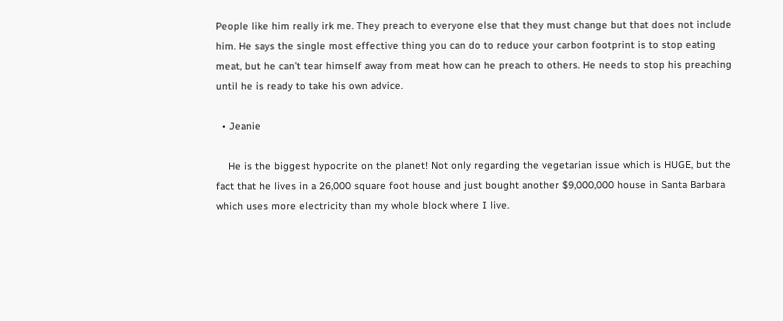People like him really irk me. They preach to everyone else that they must change but that does not include him. He says the single most effective thing you can do to reduce your carbon footprint is to stop eating meat, but he can’t tear himself away from meat how can he preach to others. He needs to stop his preaching until he is ready to take his own advice.

  • Jeanie

    He is the biggest hypocrite on the planet! Not only regarding the vegetarian issue which is HUGE, but the fact that he lives in a 26,000 square foot house and just bought another $9,000,000 house in Santa Barbara which uses more electricity than my whole block where I live.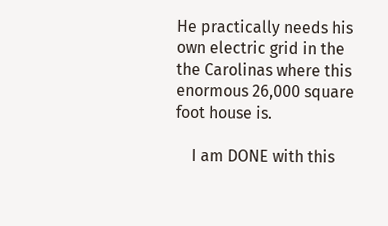He practically needs his own electric grid in the the Carolinas where this enormous 26,000 square foot house is.

    I am DONE with this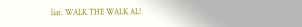liar. WALK THE WALK AL!